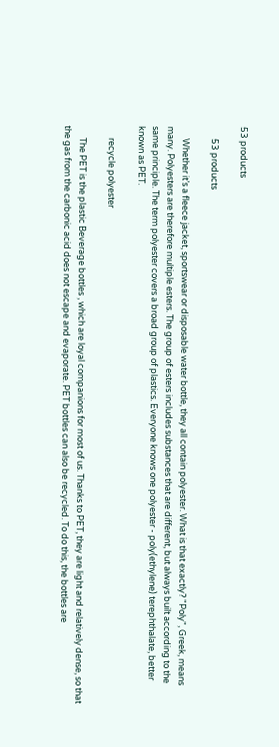53 products

      53 products

      Whether it’s a fleece jacket, sportswear or disposable water bottle, they all contain polyester. What is that exactly? "Poly", Greek, means many. Polyesters are therefore multiple esters. The group of esters includes substances that are different, but always built according to the same principle. The term polyester covers a broad group of plastics. Everyone knows one polyester - poly(ethylene) terephthalate, better known as PET.

      recycle polyester

      The PET is the plastic Beverage bottles , which are loyal companions for most of us. Thanks to PET, they are light and relatively dense, so that the gas from the carbonic acid does not escape and evaporate. PET bottles can also be recycled. To do this, the bottles are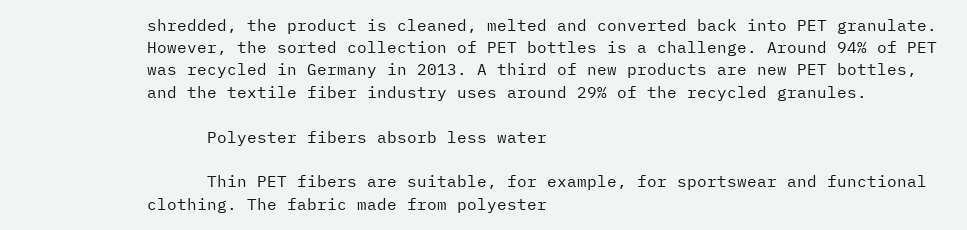shredded, the product is cleaned, melted and converted back into PET granulate. However, the sorted collection of PET bottles is a challenge. Around 94% of PET was recycled in Germany in 2013. A third of new products are new PET bottles, and the textile fiber industry uses around 29% of the recycled granules.

      Polyester fibers absorb less water

      Thin PET fibers are suitable, for example, for sportswear and functional clothing. The fabric made from polyester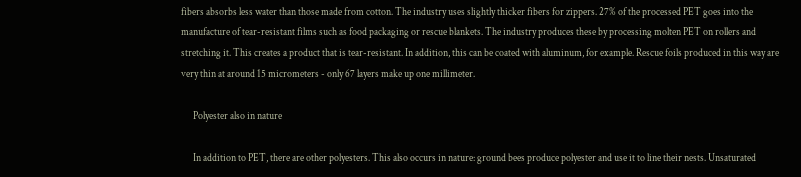fibers absorbs less water than those made from cotton. The industry uses slightly thicker fibers for zippers. 27% of the processed PET goes into the manufacture of tear-resistant films such as food packaging or rescue blankets. The industry produces these by processing molten PET on rollers and stretching it. This creates a product that is tear-resistant. In addition, this can be coated with aluminum, for example. Rescue foils produced in this way are very thin at around 15 micrometers - only 67 layers make up one millimeter.

      Polyester also in nature

      In addition to PET, there are other polyesters. This also occurs in nature: ground bees produce polyester and use it to line their nests. Unsaturated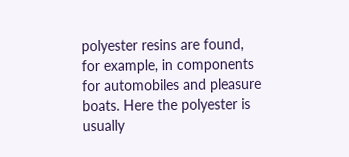polyester resins are found, for example, in components for automobiles and pleasure boats. Here the polyester is usually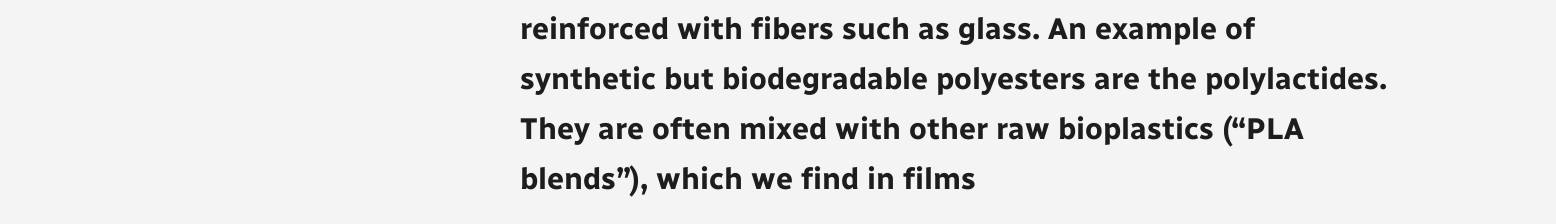reinforced with fibers such as glass. An example of synthetic but biodegradable polyesters are the polylactides. They are often mixed with other raw bioplastics (“PLA blends”), which we find in films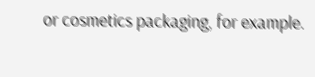or cosmetics packaging, for example.